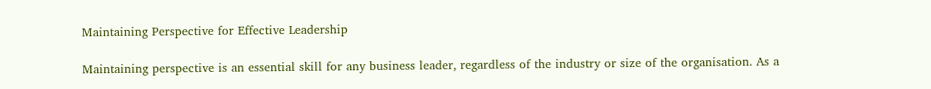Maintaining Perspective for Effective Leadership

Maintaining perspective is an essential skill for any business leader, regardless of the industry or size of the organisation. As a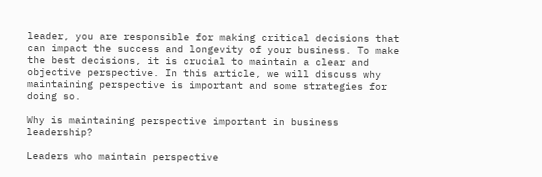leader, you are responsible for making critical decisions that can impact the success and longevity of your business. To make the best decisions, it is crucial to maintain a clear and objective perspective. In this article, we will discuss why maintaining perspective is important and some strategies for doing so.

Why is maintaining perspective important in business leadership?

Leaders who maintain perspective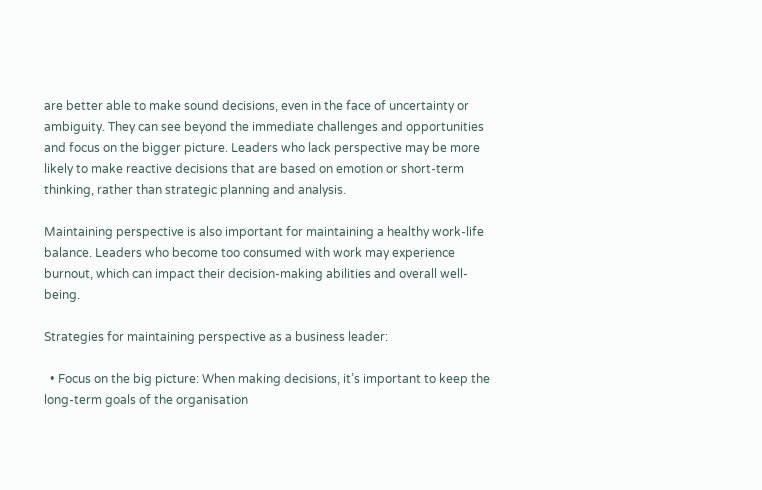are better able to make sound decisions, even in the face of uncertainty or ambiguity. They can see beyond the immediate challenges and opportunities and focus on the bigger picture. Leaders who lack perspective may be more likely to make reactive decisions that are based on emotion or short-term thinking, rather than strategic planning and analysis.

Maintaining perspective is also important for maintaining a healthy work-life balance. Leaders who become too consumed with work may experience burnout, which can impact their decision-making abilities and overall well-being.

Strategies for maintaining perspective as a business leader:

  • Focus on the big picture: When making decisions, it’s important to keep the long-term goals of the organisation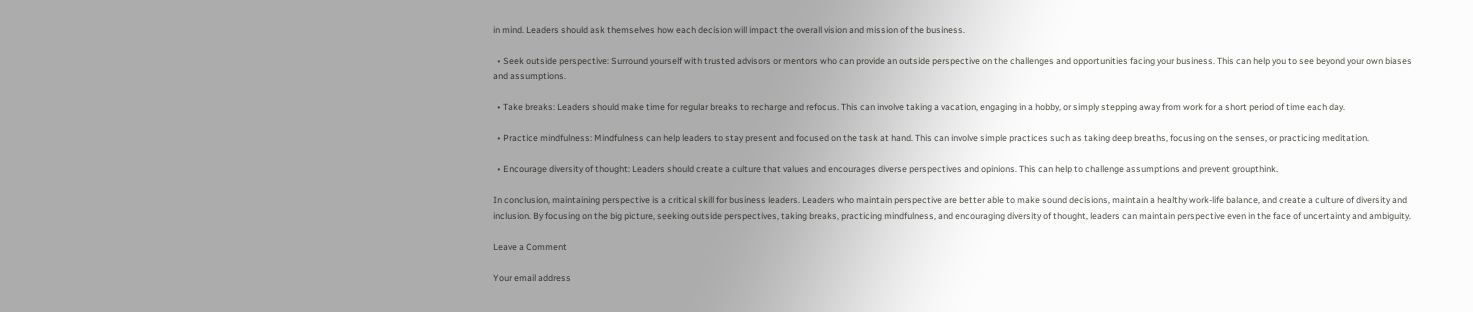in mind. Leaders should ask themselves how each decision will impact the overall vision and mission of the business.

  • Seek outside perspective: Surround yourself with trusted advisors or mentors who can provide an outside perspective on the challenges and opportunities facing your business. This can help you to see beyond your own biases and assumptions.

  • Take breaks: Leaders should make time for regular breaks to recharge and refocus. This can involve taking a vacation, engaging in a hobby, or simply stepping away from work for a short period of time each day.

  • Practice mindfulness: Mindfulness can help leaders to stay present and focused on the task at hand. This can involve simple practices such as taking deep breaths, focusing on the senses, or practicing meditation.

  • Encourage diversity of thought: Leaders should create a culture that values and encourages diverse perspectives and opinions. This can help to challenge assumptions and prevent groupthink.

In conclusion, maintaining perspective is a critical skill for business leaders. Leaders who maintain perspective are better able to make sound decisions, maintain a healthy work-life balance, and create a culture of diversity and inclusion. By focusing on the big picture, seeking outside perspectives, taking breaks, practicing mindfulness, and encouraging diversity of thought, leaders can maintain perspective even in the face of uncertainty and ambiguity.

Leave a Comment

Your email address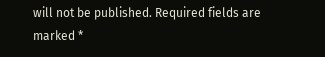will not be published. Required fields are marked *